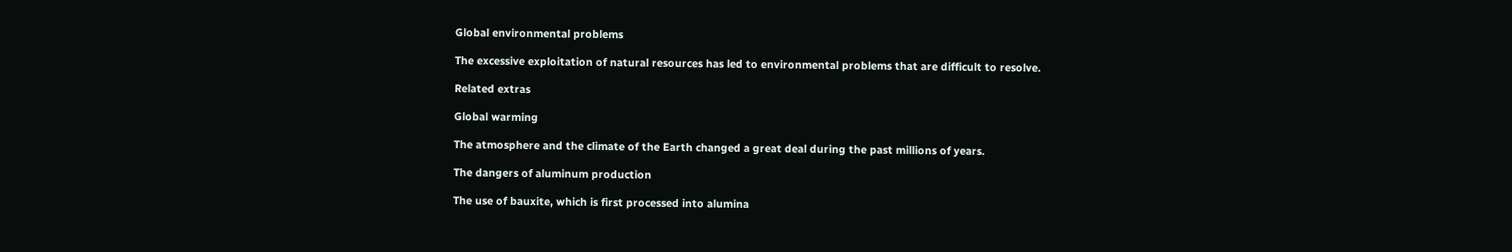Global environmental problems

The excessive exploitation of natural resources has led to environmental problems that are difficult to resolve.

Related extras

Global warming

The atmosphere and the climate of the Earth changed a great deal during the past millions of years.

The dangers of aluminum production

The use of bauxite, which is first processed into alumina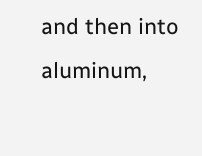and then into aluminum,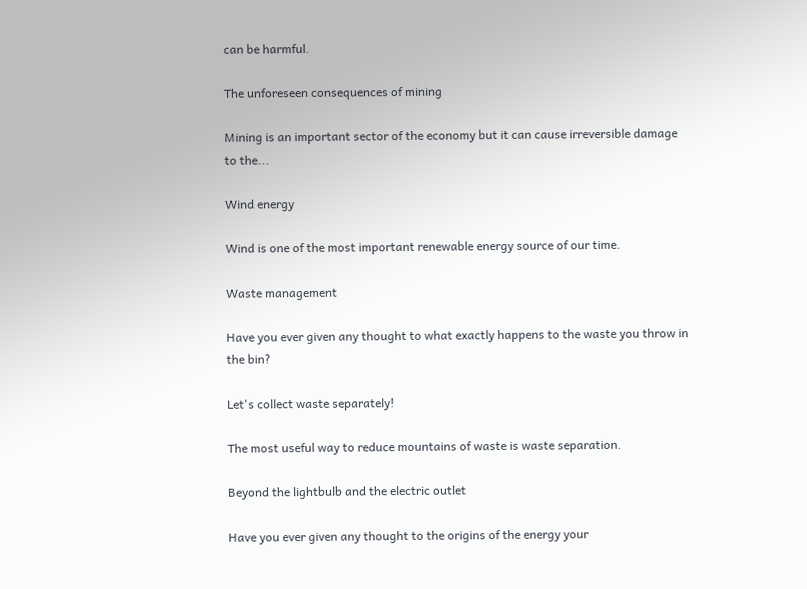can be harmful.

The unforeseen consequences of mining

Mining is an important sector of the economy but it can cause irreversible damage to the...

Wind energy

Wind is one of the most important renewable energy source of our time.

Waste management

Have you ever given any thought to what exactly happens to the waste you throw in the bin?

Let's collect waste separately!

The most useful way to reduce mountains of waste is waste separation.

Beyond the lightbulb and the electric outlet

Have you ever given any thought to the origins of the energy your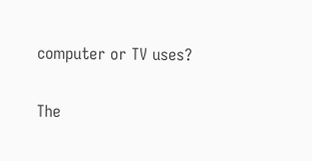computer or TV uses?

The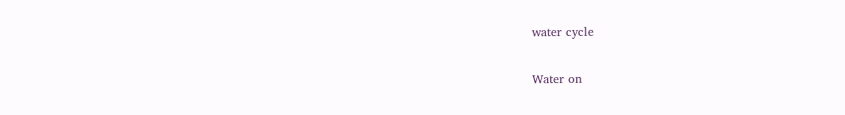water cycle

Water on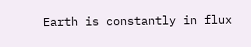Earth is constantly in flux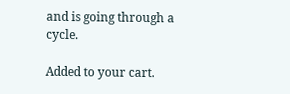and is going through a cycle.

Added to your cart.